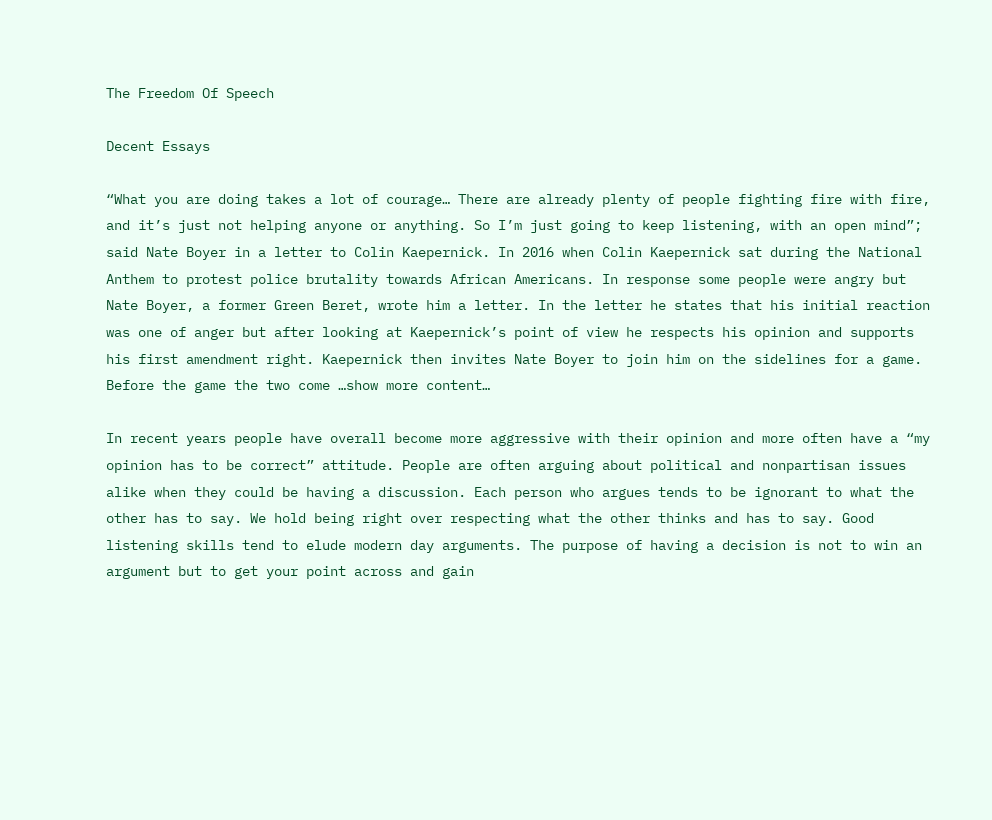The Freedom Of Speech

Decent Essays

“What you are doing takes a lot of courage… There are already plenty of people fighting fire with fire, and it’s just not helping anyone or anything. So I’m just going to keep listening, with an open mind”; said Nate Boyer in a letter to Colin Kaepernick. In 2016 when Colin Kaepernick sat during the National Anthem to protest police brutality towards African Americans. In response some people were angry but Nate Boyer, a former Green Beret, wrote him a letter. In the letter he states that his initial reaction was one of anger but after looking at Kaepernick’s point of view he respects his opinion and supports his first amendment right. Kaepernick then invites Nate Boyer to join him on the sidelines for a game. Before the game the two come …show more content…

In recent years people have overall become more aggressive with their opinion and more often have a “my opinion has to be correct” attitude. People are often arguing about political and nonpartisan issues alike when they could be having a discussion. Each person who argues tends to be ignorant to what the other has to say. We hold being right over respecting what the other thinks and has to say. Good listening skills tend to elude modern day arguments. The purpose of having a decision is not to win an argument but to get your point across and gain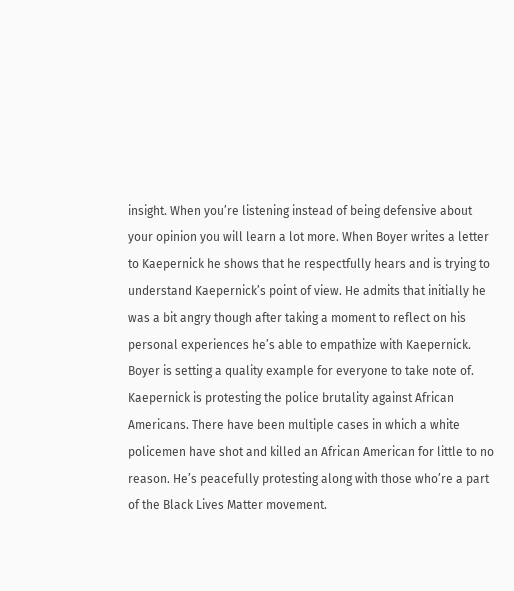insight. When you’re listening instead of being defensive about your opinion you will learn a lot more. When Boyer writes a letter to Kaepernick he shows that he respectfully hears and is trying to understand Kaepernick’s point of view. He admits that initially he was a bit angry though after taking a moment to reflect on his personal experiences he’s able to empathize with Kaepernick. Boyer is setting a quality example for everyone to take note of.
Kaepernick is protesting the police brutality against African Americans. There have been multiple cases in which a white policemen have shot and killed an African American for little to no reason. He’s peacefully protesting along with those who’re a part of the Black Lives Matter movement.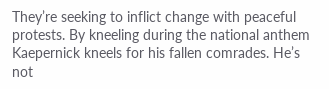They’re seeking to inflict change with peaceful protests. By kneeling during the national anthem Kaepernick kneels for his fallen comrades. He’s not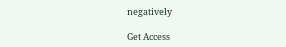negatively

Get Access